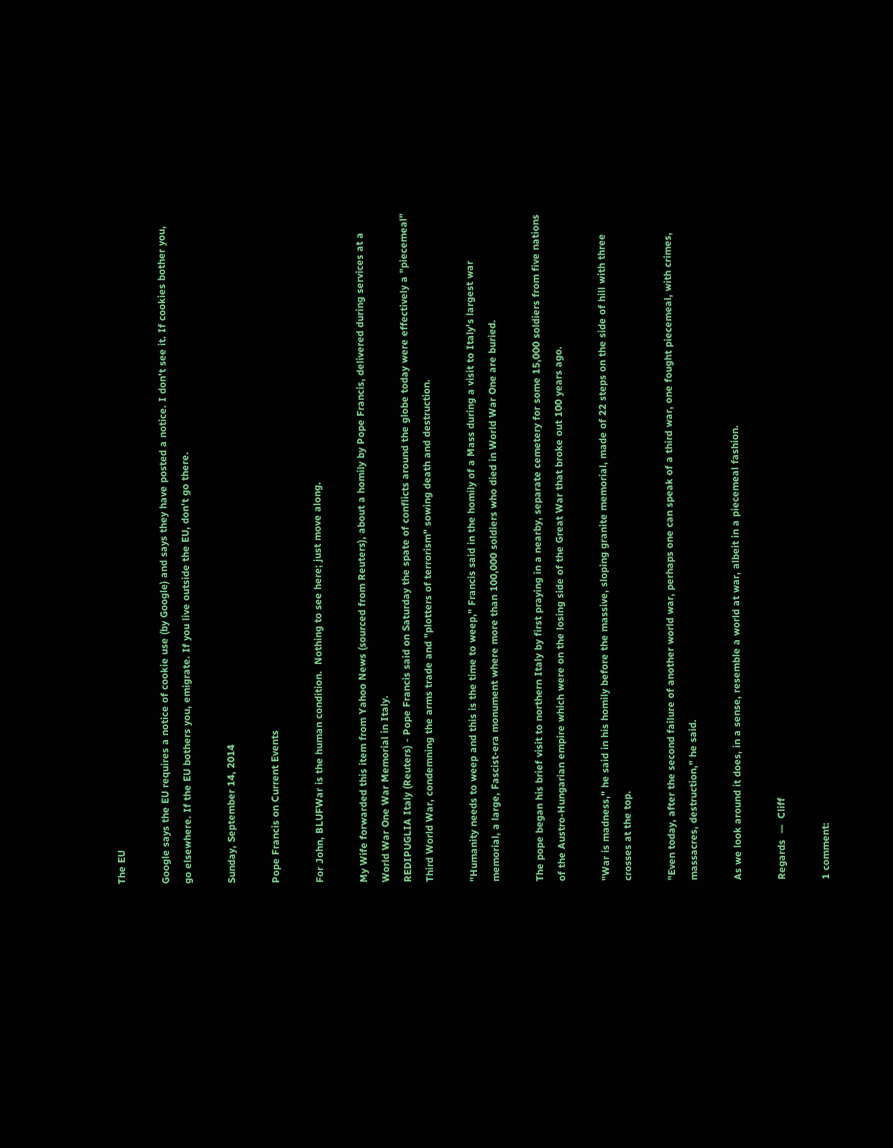The EU

Google says the EU requires a notice of cookie use (by Google) and says they have posted a notice. I don't see it. If cookies bother you, go elsewhere. If the EU bothers you, emigrate. If you live outside the EU, don't go there.

Sunday, September 14, 2014

Pope Francis on Current Events

For John, BLUFWar is the human condition.  Nothing to see here; just move along.

My Wife forwarded this item from Yahoo News (sourced from Reuters), about a homily by Pope Francis, delivered during services at a World War One War Memorial in Italy.
REDIPUGLIA Italy (Reuters) - Pope Francis said on Saturday the spate of conflicts around the globe today were effectively a "piecemeal" Third World War, condemning the arms trade and "plotters of terrorism" sowing death and destruction.

"Humanity needs to weep and this is the time to weep," Francis said in the homily of a Mass during a visit to Italy's largest war memorial, a large, Fascist-era monument where more than 100,000 soldiers who died in World War One are buried.

The pope began his brief visit to northern Italy by first praying in a nearby, separate cemetery for some 15,000 soldiers from five nations of the Austro-Hungarian empire which were on the losing side of the Great War that broke out 100 years ago.

"War is madness," he said in his homily before the massive, sloping granite memorial, made of 22 steps on the side of hill with three crosses at the top.

"Even today, after the second failure of another world war, perhaps one can speak of a third war, one fought piecemeal, with crimes, massacres, destruction," he said.

As we look around it does, in a sense, resemble a world at war, albeit in a piecemeal fashion.

Regards  —  Cliff

1 comment: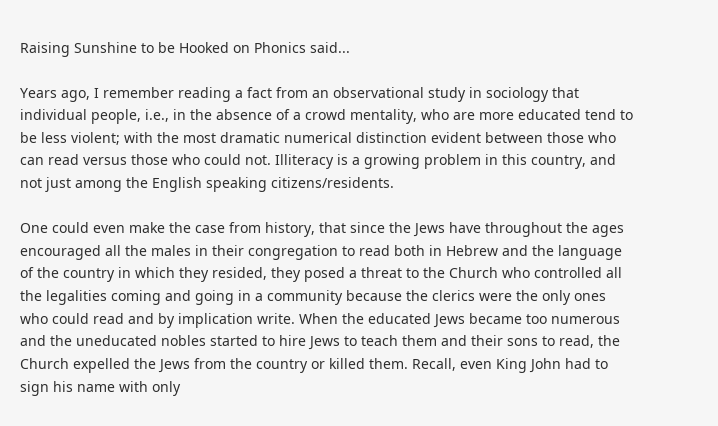Raising Sunshine to be Hooked on Phonics said...

Years ago, I remember reading a fact from an observational study in sociology that individual people, i.e., in the absence of a crowd mentality, who are more educated tend to be less violent; with the most dramatic numerical distinction evident between those who can read versus those who could not. Illiteracy is a growing problem in this country, and not just among the English speaking citizens/residents.

One could even make the case from history, that since the Jews have throughout the ages encouraged all the males in their congregation to read both in Hebrew and the language of the country in which they resided, they posed a threat to the Church who controlled all the legalities coming and going in a community because the clerics were the only ones who could read and by implication write. When the educated Jews became too numerous and the uneducated nobles started to hire Jews to teach them and their sons to read, the Church expelled the Jews from the country or killed them. Recall, even King John had to sign his name with only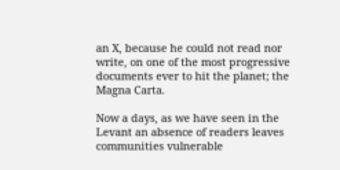an X, because he could not read nor write, on one of the most progressive documents ever to hit the planet; the Magna Carta.

Now a days, as we have seen in the Levant an absence of readers leaves communities vulnerable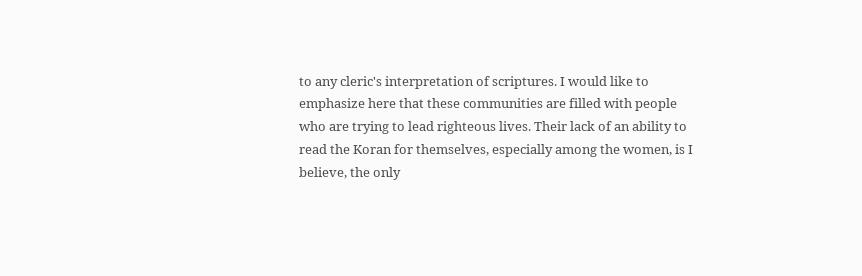to any cleric's interpretation of scriptures. I would like to emphasize here that these communities are filled with people who are trying to lead righteous lives. Their lack of an ability to read the Koran for themselves, especially among the women, is I believe, the only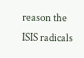reason the ISIS radicals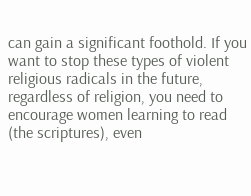can gain a significant foothold. If you want to stop these types of violent religious radicals in the future, regardless of religion, you need to encourage women learning to read (the scriptures), even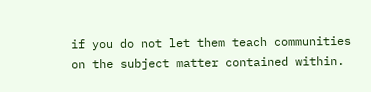if you do not let them teach communities on the subject matter contained within.